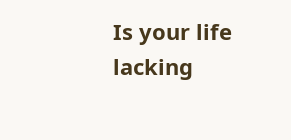Is your life lacking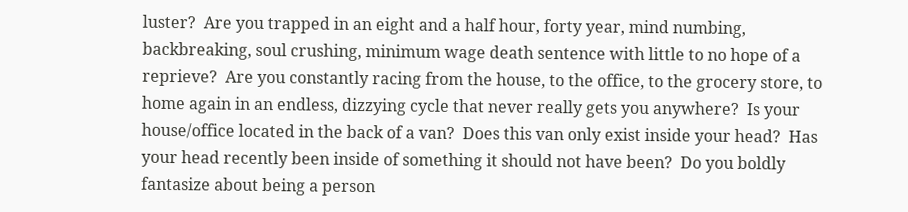luster?  Are you trapped in an eight and a half hour, forty year, mind numbing, backbreaking, soul crushing, minimum wage death sentence with little to no hope of a reprieve?  Are you constantly racing from the house, to the office, to the grocery store, to home again in an endless, dizzying cycle that never really gets you anywhere?  Is your house/office located in the back of a van?  Does this van only exist inside your head?  Has your head recently been inside of something it should not have been?  Do you boldly fantasize about being a person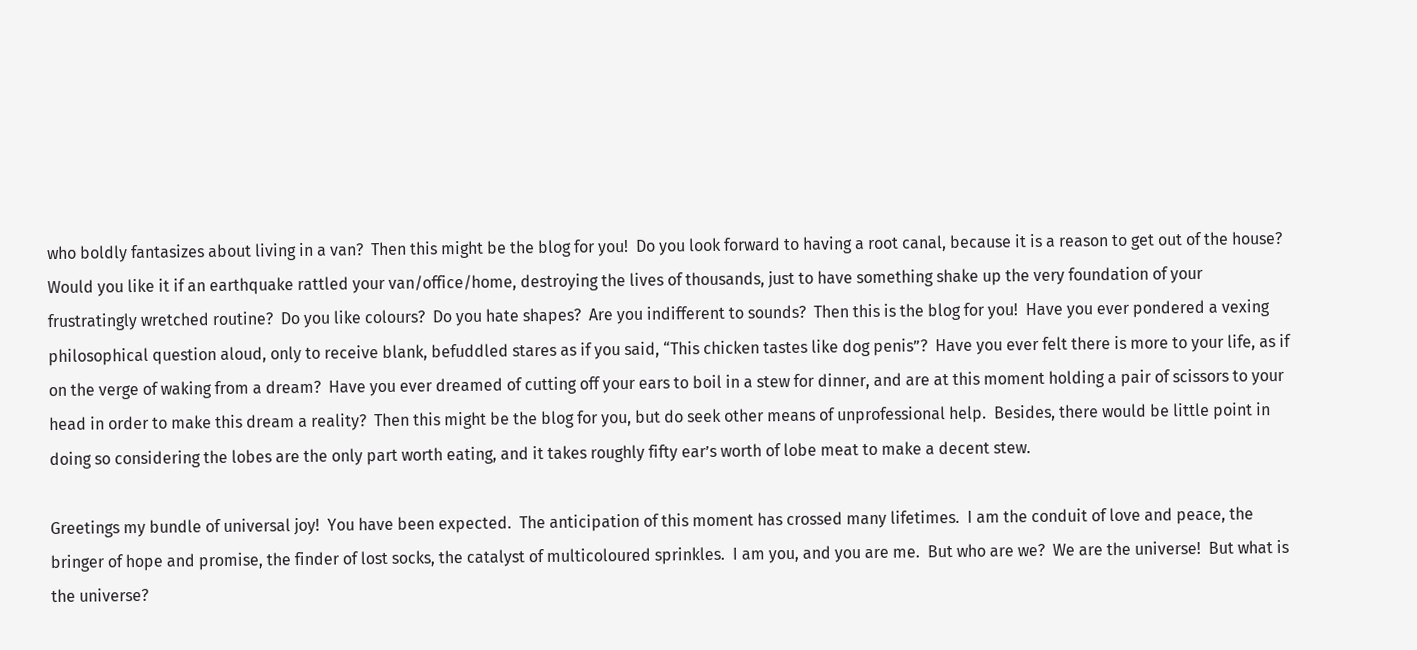who boldly fantasizes about living in a van?  Then this might be the blog for you!  Do you look forward to having a root canal, because it is a reason to get out of the house?  Would you like it if an earthquake rattled your van/office/home, destroying the lives of thousands, just to have something shake up the very foundation of your frustratingly wretched routine?  Do you like colours?  Do you hate shapes?  Are you indifferent to sounds?  Then this is the blog for you!  Have you ever pondered a vexing philosophical question aloud, only to receive blank, befuddled stares as if you said, “This chicken tastes like dog penis”?  Have you ever felt there is more to your life, as if on the verge of waking from a dream?  Have you ever dreamed of cutting off your ears to boil in a stew for dinner, and are at this moment holding a pair of scissors to your head in order to make this dream a reality?  Then this might be the blog for you, but do seek other means of unprofessional help.  Besides, there would be little point in doing so considering the lobes are the only part worth eating, and it takes roughly fifty ear’s worth of lobe meat to make a decent stew.

Greetings my bundle of universal joy!  You have been expected.  The anticipation of this moment has crossed many lifetimes.  I am the conduit of love and peace, the bringer of hope and promise, the finder of lost socks, the catalyst of multicoloured sprinkles.  I am you, and you are me.  But who are we?  We are the universe!  But what is the universe?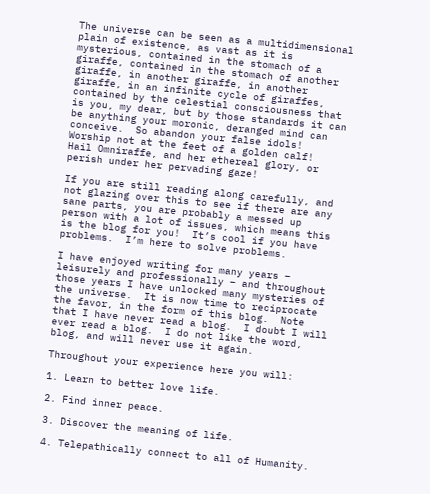The universe can be seen as a multidimensional plain of existence, as vast as it is mysterious, contained in the stomach of a giraffe, contained in the stomach of another giraffe, in another giraffe, in another giraffe, in an infinite cycle of giraffes, contained by the celestial consciousness that is you, my dear, but by those standards it can be anything your moronic, deranged mind can conceive.  So abandon your false idols!  Worship not at the feet of a golden calf!  Hail Omniraffe, and her ethereal glory, or perish under her pervading gaze!

If you are still reading along carefully, and not glazing over this to see if there are any sane parts, you are probably a messed up person with a lot of issues, which means this is the blog for you!  It’s cool if you have problems.  I’m here to solve problems.

I have enjoyed writing for many years – leisurely and professionally – and throughout those years I have unlocked many mysteries of the universe.  It is now time to reciprocate the favor, in the form of this blog.  Note that I have never read a blog.  I doubt I will ever read a blog.  I do not like the word, blog, and will never use it again.

Throughout your experience here you will:

1. Learn to better love life.

2. Find inner peace.

3. Discover the meaning of life.

4. Telepathically connect to all of Humanity.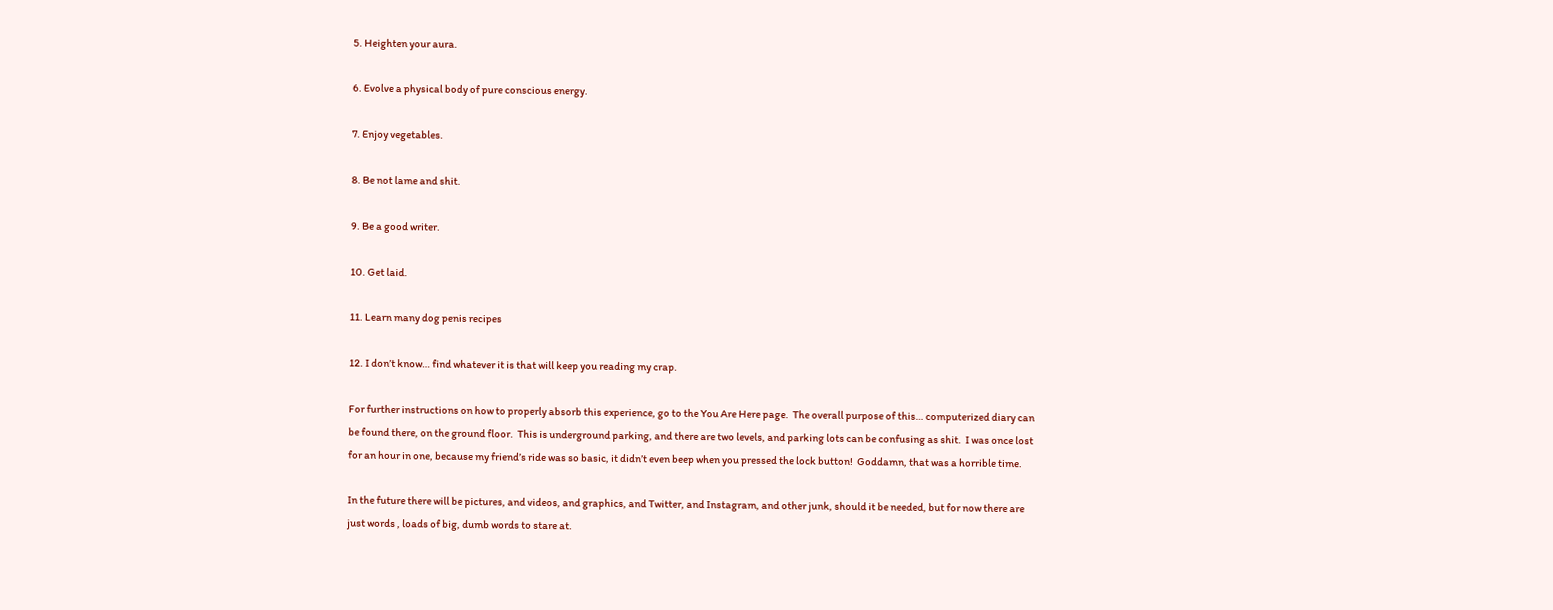5. Heighten your aura.

6. Evolve a physical body of pure conscious energy.

7. Enjoy vegetables.

8. Be not lame and shit.

9. Be a good writer.

10. Get laid.

11. Learn many dog penis recipes

12. I don’t know… find whatever it is that will keep you reading my crap.

For further instructions on how to properly absorb this experience, go to the You Are Here page.  The overall purpose of this… computerized diary can be found there, on the ground floor.  This is underground parking, and there are two levels, and parking lots can be confusing as shit.  I was once lost for an hour in one, because my friend’s ride was so basic, it didn’t even beep when you pressed the lock button!  Goddamn, that was a horrible time.

In the future there will be pictures, and videos, and graphics, and Twitter, and Instagram, and other junk, should it be needed, but for now there are just words , loads of big, dumb words to stare at.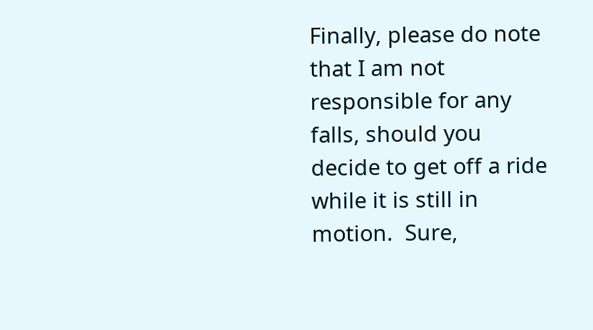Finally, please do note that I am not responsible for any falls, should you decide to get off a ride while it is still in motion.  Sure,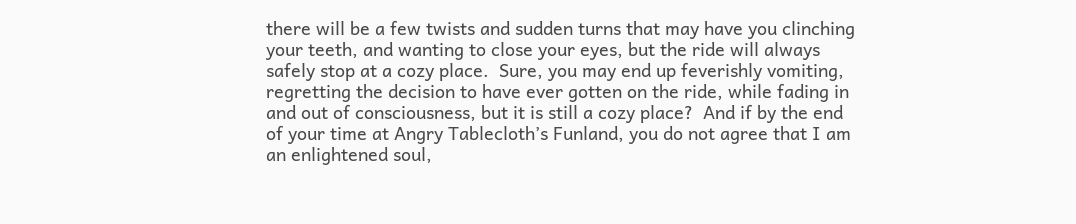there will be a few twists and sudden turns that may have you clinching your teeth, and wanting to close your eyes, but the ride will always safely stop at a cozy place.  Sure, you may end up feverishly vomiting, regretting the decision to have ever gotten on the ride, while fading in and out of consciousness, but it is still a cozy place?  And if by the end of your time at Angry Tablecloth’s Funland, you do not agree that I am an enlightened soul,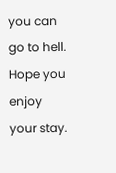you can go to hell.  Hope you enjoy your stay.